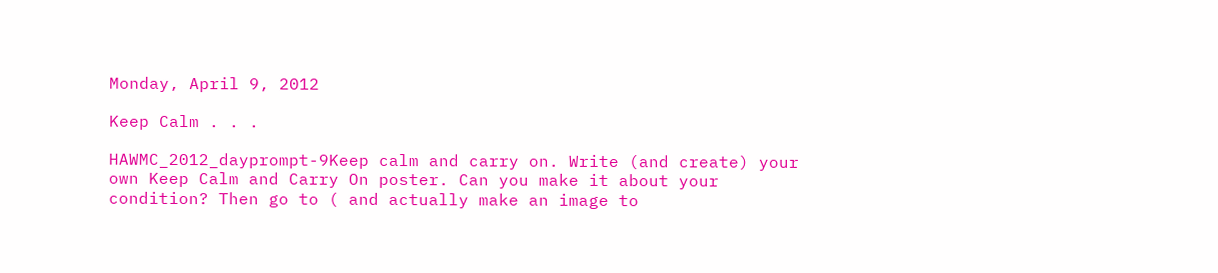Monday, April 9, 2012

Keep Calm . . .

HAWMC_2012_dayprompt-9Keep calm and carry on. Write (and create) your own Keep Calm and Carry On poster. Can you make it about your condition? Then go to ( and actually make an image to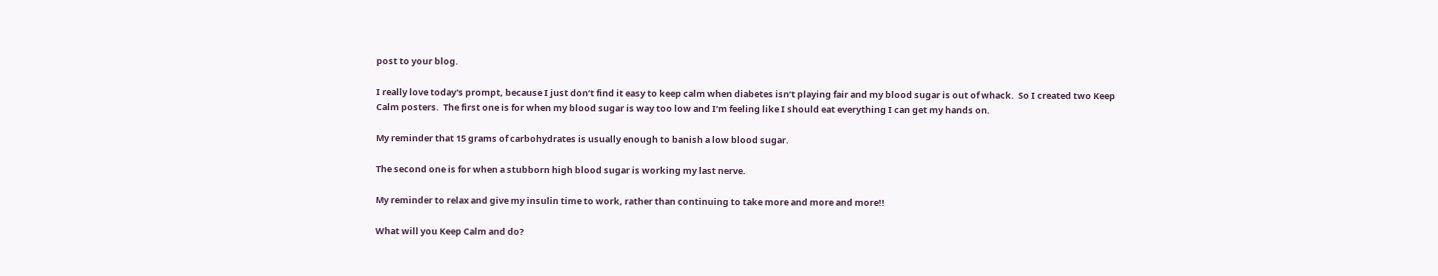post to your blog.

I really love today's prompt, because I just don’t find it easy to keep calm when diabetes isn’t playing fair and my blood sugar is out of whack.  So I created two Keep Calm posters.  The first one is for when my blood sugar is way too low and I’m feeling like I should eat everything I can get my hands on.

My reminder that 15 grams of carbohydrates is usually enough to banish a low blood sugar.

The second one is for when a stubborn high blood sugar is working my last nerve.

My reminder to relax and give my insulin time to work, rather than continuing to take more and more and more!!

What will you Keep Calm and do?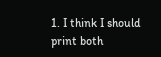1. I think I should print both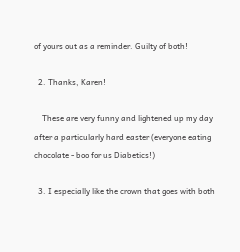of yours out as a reminder. Guilty of both!

  2. Thanks, Karen!

    These are very funny and lightened up my day after a particularly hard easter (everyone eating chocolate - boo for us Diabetics!)

  3. I especially like the crown that goes with both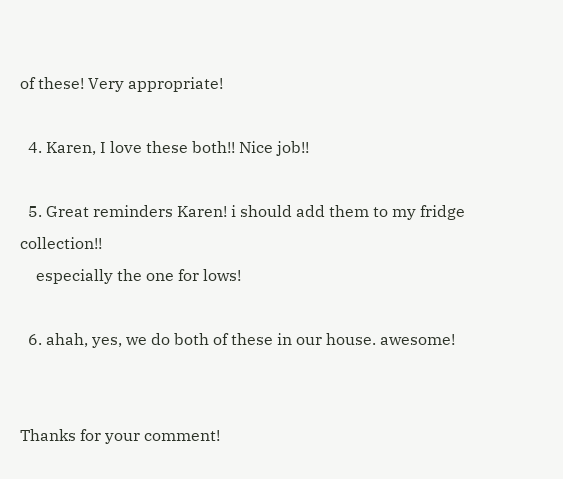of these! Very appropriate!

  4. Karen, I love these both!! Nice job!!

  5. Great reminders Karen! i should add them to my fridge collection!!
    especially the one for lows!

  6. ahah, yes, we do both of these in our house. awesome!


Thanks for your comment!